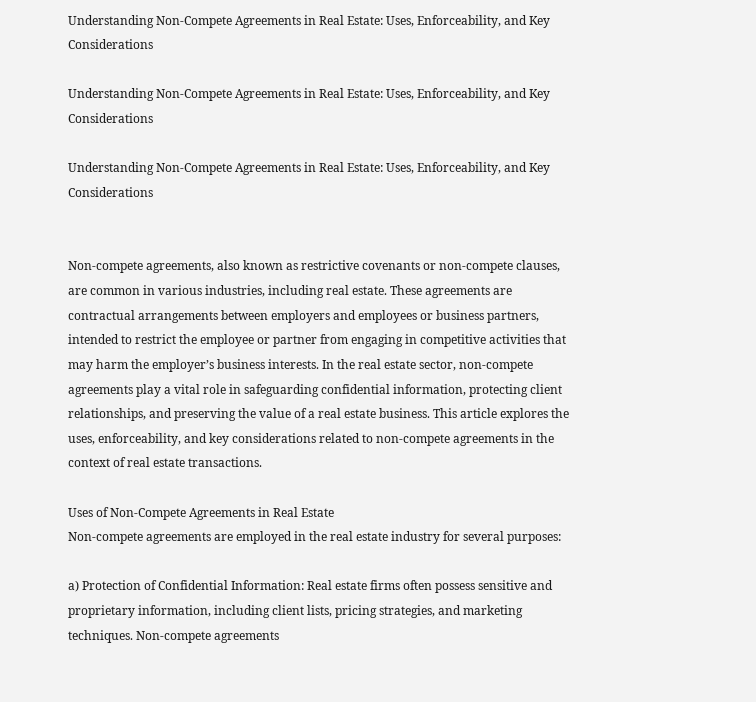Understanding Non-Compete Agreements in Real Estate: Uses, Enforceability, and Key Considerations

Understanding Non-Compete Agreements in Real Estate: Uses, Enforceability, and Key Considerations

Understanding Non-Compete Agreements in Real Estate: Uses, Enforceability, and Key Considerations


Non-compete agreements, also known as restrictive covenants or non-compete clauses, are common in various industries, including real estate. These agreements are contractual arrangements between employers and employees or business partners, intended to restrict the employee or partner from engaging in competitive activities that may harm the employer’s business interests. In the real estate sector, non-compete agreements play a vital role in safeguarding confidential information, protecting client relationships, and preserving the value of a real estate business. This article explores the uses, enforceability, and key considerations related to non-compete agreements in the context of real estate transactions.

Uses of Non-Compete Agreements in Real Estate
Non-compete agreements are employed in the real estate industry for several purposes:

a) Protection of Confidential Information: Real estate firms often possess sensitive and proprietary information, including client lists, pricing strategies, and marketing techniques. Non-compete agreements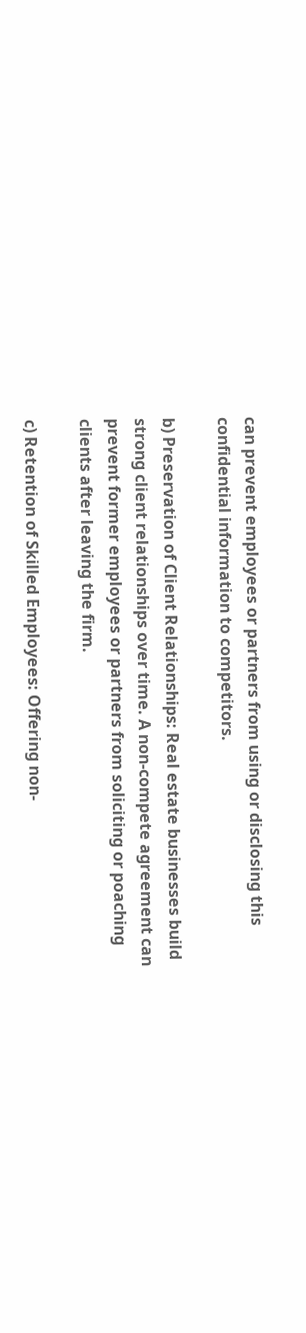can prevent employees or partners from using or disclosing this confidential information to competitors.

b) Preservation of Client Relationships: Real estate businesses build strong client relationships over time. A non-compete agreement can prevent former employees or partners from soliciting or poaching clients after leaving the firm.

c) Retention of Skilled Employees: Offering non-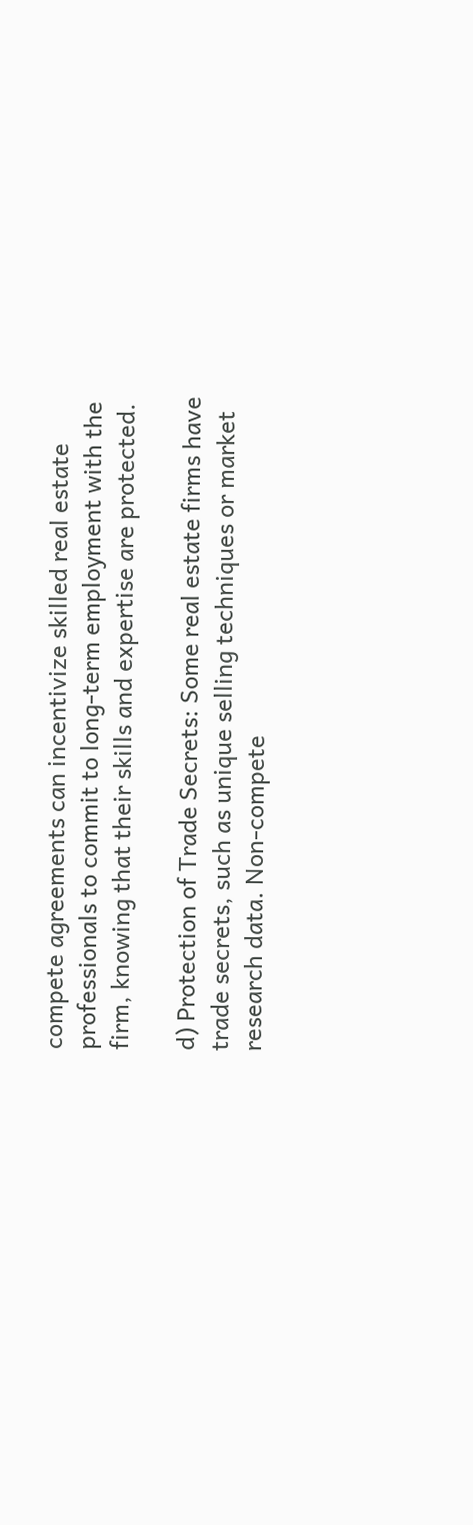compete agreements can incentivize skilled real estate professionals to commit to long-term employment with the firm, knowing that their skills and expertise are protected.

d) Protection of Trade Secrets: Some real estate firms have trade secrets, such as unique selling techniques or market research data. Non-compete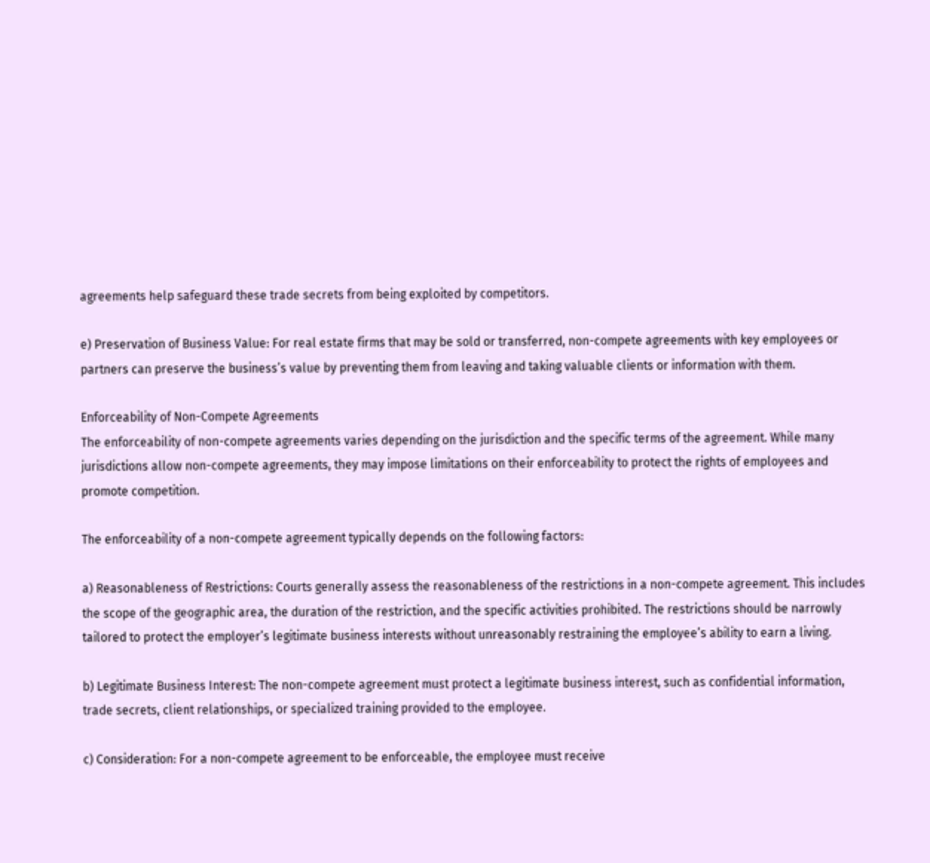agreements help safeguard these trade secrets from being exploited by competitors.

e) Preservation of Business Value: For real estate firms that may be sold or transferred, non-compete agreements with key employees or partners can preserve the business’s value by preventing them from leaving and taking valuable clients or information with them.

Enforceability of Non-Compete Agreements
The enforceability of non-compete agreements varies depending on the jurisdiction and the specific terms of the agreement. While many jurisdictions allow non-compete agreements, they may impose limitations on their enforceability to protect the rights of employees and promote competition.

The enforceability of a non-compete agreement typically depends on the following factors:

a) Reasonableness of Restrictions: Courts generally assess the reasonableness of the restrictions in a non-compete agreement. This includes the scope of the geographic area, the duration of the restriction, and the specific activities prohibited. The restrictions should be narrowly tailored to protect the employer’s legitimate business interests without unreasonably restraining the employee’s ability to earn a living.

b) Legitimate Business Interest: The non-compete agreement must protect a legitimate business interest, such as confidential information, trade secrets, client relationships, or specialized training provided to the employee.

c) Consideration: For a non-compete agreement to be enforceable, the employee must receive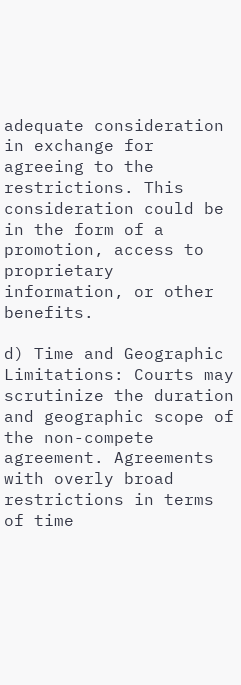adequate consideration in exchange for agreeing to the restrictions. This consideration could be in the form of a promotion, access to proprietary information, or other benefits.

d) Time and Geographic Limitations: Courts may scrutinize the duration and geographic scope of the non-compete agreement. Agreements with overly broad restrictions in terms of time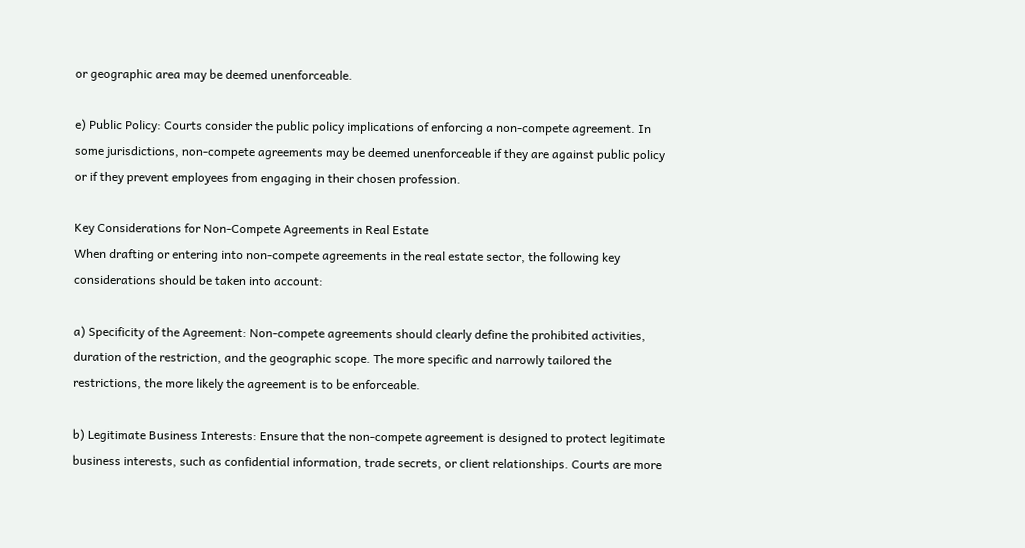or geographic area may be deemed unenforceable.

e) Public Policy: Courts consider the public policy implications of enforcing a non-compete agreement. In some jurisdictions, non-compete agreements may be deemed unenforceable if they are against public policy or if they prevent employees from engaging in their chosen profession.

Key Considerations for Non-Compete Agreements in Real Estate
When drafting or entering into non-compete agreements in the real estate sector, the following key considerations should be taken into account:

a) Specificity of the Agreement: Non-compete agreements should clearly define the prohibited activities, duration of the restriction, and the geographic scope. The more specific and narrowly tailored the restrictions, the more likely the agreement is to be enforceable.

b) Legitimate Business Interests: Ensure that the non-compete agreement is designed to protect legitimate business interests, such as confidential information, trade secrets, or client relationships. Courts are more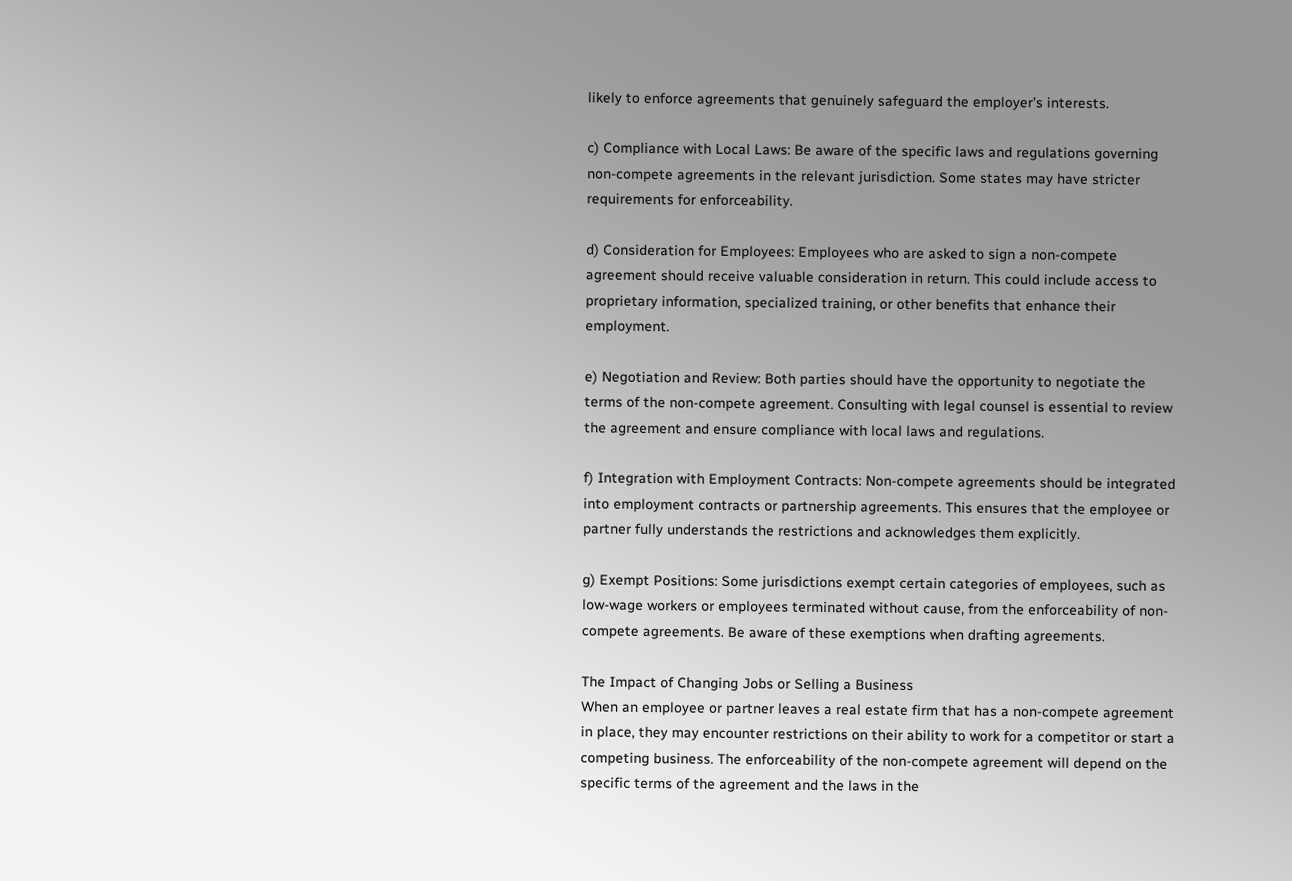likely to enforce agreements that genuinely safeguard the employer’s interests.

c) Compliance with Local Laws: Be aware of the specific laws and regulations governing non-compete agreements in the relevant jurisdiction. Some states may have stricter requirements for enforceability.

d) Consideration for Employees: Employees who are asked to sign a non-compete agreement should receive valuable consideration in return. This could include access to proprietary information, specialized training, or other benefits that enhance their employment.

e) Negotiation and Review: Both parties should have the opportunity to negotiate the terms of the non-compete agreement. Consulting with legal counsel is essential to review the agreement and ensure compliance with local laws and regulations.

f) Integration with Employment Contracts: Non-compete agreements should be integrated into employment contracts or partnership agreements. This ensures that the employee or partner fully understands the restrictions and acknowledges them explicitly.

g) Exempt Positions: Some jurisdictions exempt certain categories of employees, such as low-wage workers or employees terminated without cause, from the enforceability of non-compete agreements. Be aware of these exemptions when drafting agreements.

The Impact of Changing Jobs or Selling a Business
When an employee or partner leaves a real estate firm that has a non-compete agreement in place, they may encounter restrictions on their ability to work for a competitor or start a competing business. The enforceability of the non-compete agreement will depend on the specific terms of the agreement and the laws in the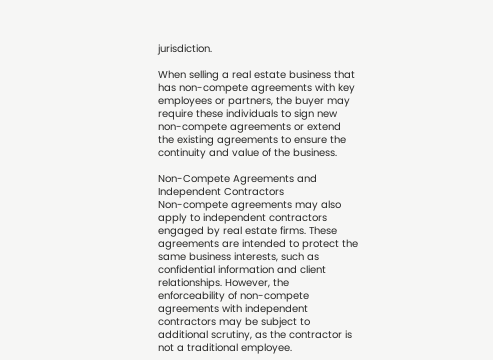jurisdiction.

When selling a real estate business that has non-compete agreements with key employees or partners, the buyer may require these individuals to sign new non-compete agreements or extend the existing agreements to ensure the continuity and value of the business.

Non-Compete Agreements and Independent Contractors
Non-compete agreements may also apply to independent contractors engaged by real estate firms. These agreements are intended to protect the same business interests, such as confidential information and client relationships. However, the enforceability of non-compete agreements with independent contractors may be subject to additional scrutiny, as the contractor is not a traditional employee.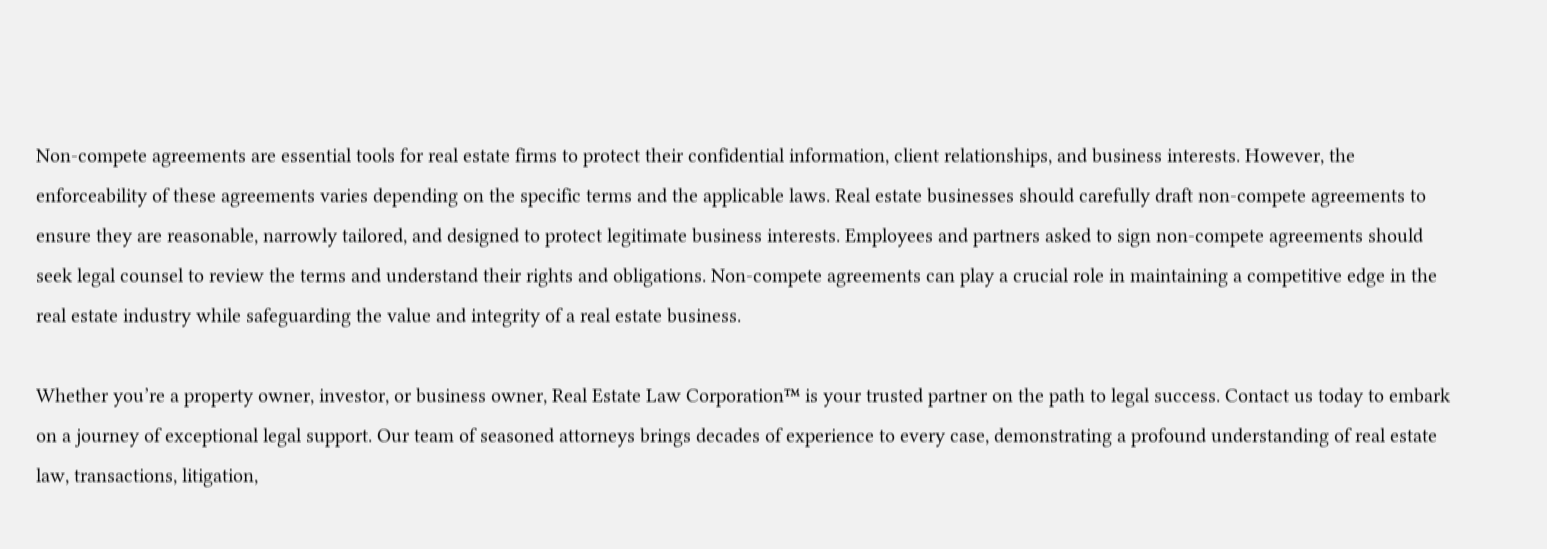Non-compete agreements are essential tools for real estate firms to protect their confidential information, client relationships, and business interests. However, the enforceability of these agreements varies depending on the specific terms and the applicable laws. Real estate businesses should carefully draft non-compete agreements to ensure they are reasonable, narrowly tailored, and designed to protect legitimate business interests. Employees and partners asked to sign non-compete agreements should seek legal counsel to review the terms and understand their rights and obligations. Non-compete agreements can play a crucial role in maintaining a competitive edge in the real estate industry while safeguarding the value and integrity of a real estate business.

Whether you’re a property owner, investor, or business owner, Real Estate Law Corporation™ is your trusted partner on the path to legal success. Contact us today to embark on a journey of exceptional legal support. Our team of seasoned attorneys brings decades of experience to every case, demonstrating a profound understanding of real estate law, transactions, litigation,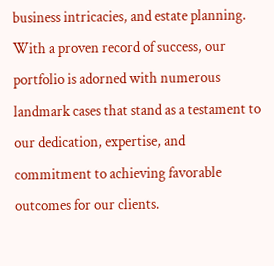business intricacies, and estate planning. With a proven record of success, our portfolio is adorned with numerous landmark cases that stand as a testament to our dedication, expertise, and commitment to achieving favorable outcomes for our clients.